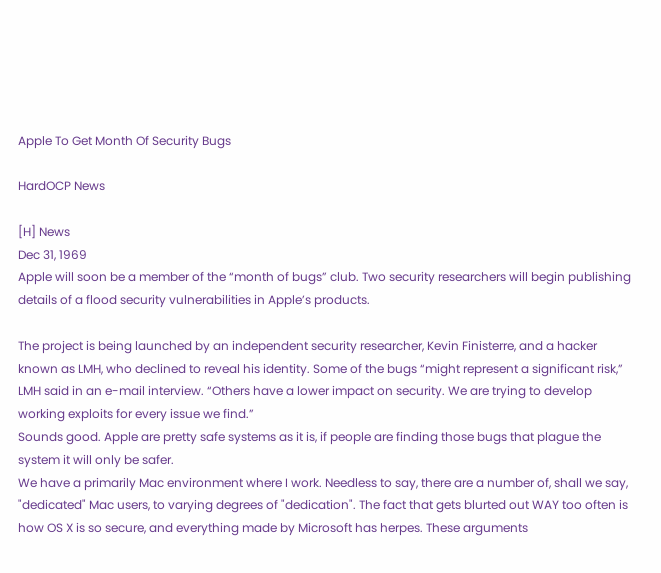Apple To Get Month Of Security Bugs

HardOCP News

[H] News
Dec 31, 1969
Apple will soon be a member of the “month of bugs” club. Two security researchers will begin publishing details of a flood security vulnerabilities in Apple’s products.

The project is being launched by an independent security researcher, Kevin Finisterre, and a hacker known as LMH, who declined to reveal his identity. Some of the bugs “might represent a significant risk,” LMH said in an e-mail interview. “Others have a lower impact on security. We are trying to develop working exploits for every issue we find.”
Sounds good. Apple are pretty safe systems as it is, if people are finding those bugs that plague the system it will only be safer.
We have a primarily Mac environment where I work. Needless to say, there are a number of, shall we say, "dedicated" Mac users, to varying degrees of "dedication". The fact that gets blurted out WAY too often is how OS X is so secure, and everything made by Microsoft has herpes. These arguments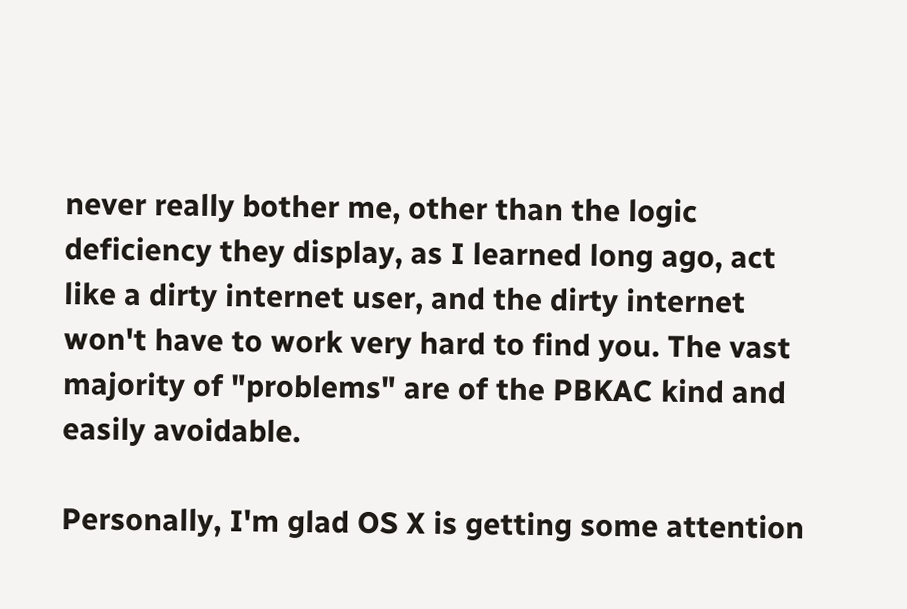never really bother me, other than the logic deficiency they display, as I learned long ago, act like a dirty internet user, and the dirty internet won't have to work very hard to find you. The vast majority of "problems" are of the PBKAC kind and easily avoidable.

Personally, I'm glad OS X is getting some attention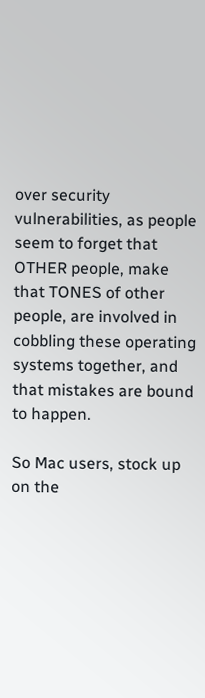over security vulnerabilities, as people seem to forget that OTHER people, make that TONES of other people, are involved in cobbling these operating systems together, and that mistakes are bound to happen.

So Mac users, stock up on the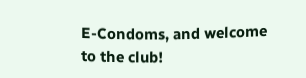E-Condoms, and welcome to the club!